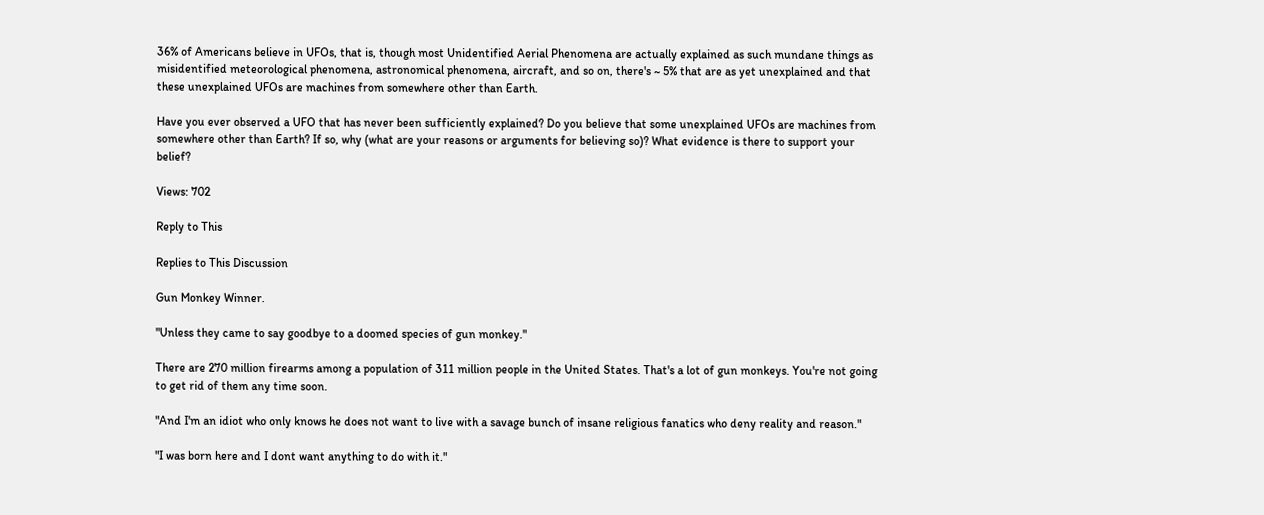36% of Americans believe in UFOs, that is, though most Unidentified Aerial Phenomena are actually explained as such mundane things as misidentified meteorological phenomena, astronomical phenomena, aircraft, and so on, there's ~ 5% that are as yet unexplained and that these unexplained UFOs are machines from somewhere other than Earth.

Have you ever observed a UFO that has never been sufficiently explained? Do you believe that some unexplained UFOs are machines from somewhere other than Earth? If so, why (what are your reasons or arguments for believing so)? What evidence is there to support your belief?

Views: 702

Reply to This

Replies to This Discussion

Gun Monkey Winner.

"Unless they came to say goodbye to a doomed species of gun monkey."

There are 270 million firearms among a population of 311 million people in the United States. That's a lot of gun monkeys. You're not going to get rid of them any time soon.

"And I'm an idiot who only knows he does not want to live with a savage bunch of insane religious fanatics who deny reality and reason."

"I was born here and I dont want anything to do with it."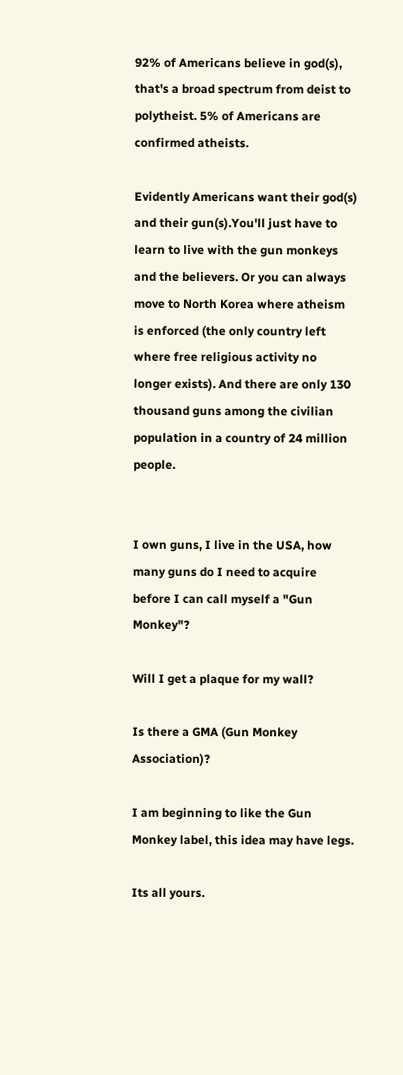92% of Americans believe in god(s), that's a broad spectrum from deist to polytheist. 5% of Americans are confirmed atheists.

Evidently Americans want their god(s) and their gun(s).You'll just have to learn to live with the gun monkeys and the believers. Or you can always move to North Korea where atheism is enforced (the only country left where free religious activity no longer exists). And there are only 130 thousand guns among the civilian population in a country of 24 million people.


I own guns, I live in the USA, how many guns do I need to acquire before I can call myself a "Gun Monkey"?

Will I get a plaque for my wall?

Is there a GMA (Gun Monkey Association)?

I am beginning to like the Gun Monkey label, this idea may have legs.

Its all yours.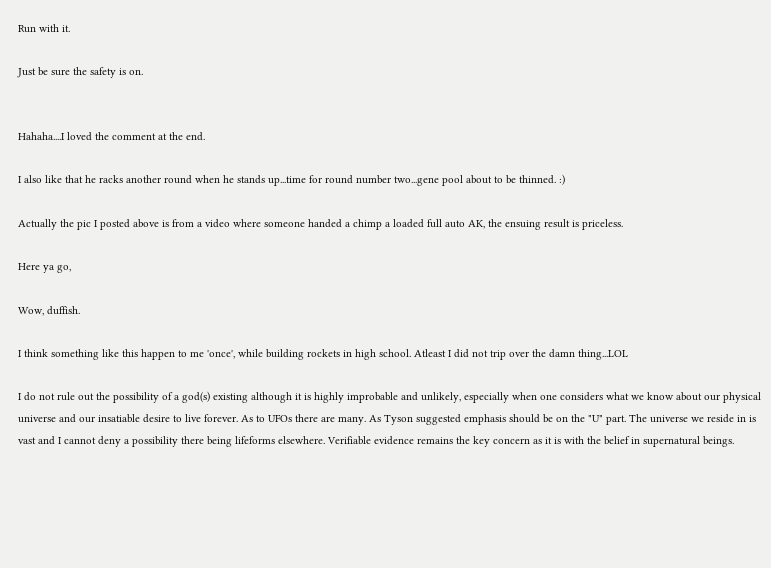Run with it.

Just be sure the safety is on.


Hahaha....I loved the comment at the end.

I also like that he racks another round when he stands up...time for round number two...gene pool about to be thinned. :)

Actually the pic I posted above is from a video where someone handed a chimp a loaded full auto AK, the ensuing result is priceless.

Here ya go,

Wow, duffish.

I think something like this happen to me 'once', while building rockets in high school. Atleast I did not trip over the damn thing...LOL

I do not rule out the possibility of a god(s) existing although it is highly improbable and unlikely, especially when one considers what we know about our physical universe and our insatiable desire to live forever. As to UFOs there are many. As Tyson suggested emphasis should be on the "U" part. The universe we reside in is vast and I cannot deny a possibility there being lifeforms elsewhere. Verifiable evidence remains the key concern as it is with the belief in supernatural beings.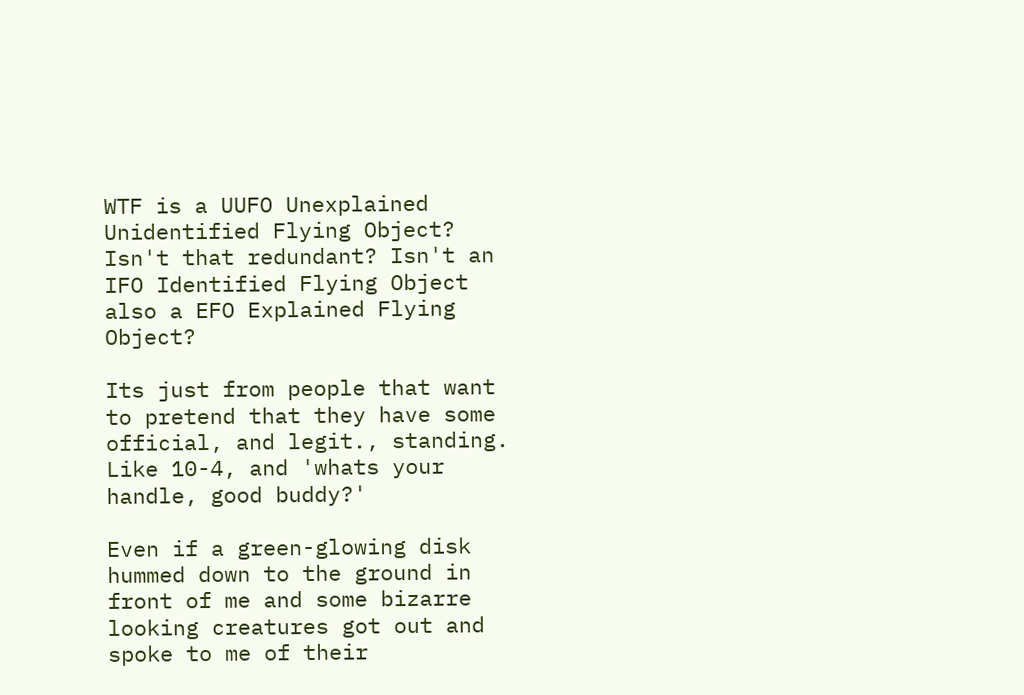WTF is a UUFO Unexplained Unidentified Flying Object?  Isn't that redundant? Isn't an IFO Identified Flying Object also a EFO Explained Flying Object?

Its just from people that want to pretend that they have some official, and legit., standing. Like 10-4, and 'whats your handle, good buddy?'

Even if a green-glowing disk hummed down to the ground in front of me and some bizarre looking creatures got out and spoke to me of their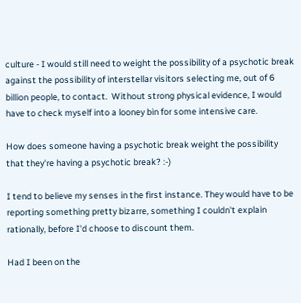culture - I would still need to weight the possibility of a psychotic break against the possibility of interstellar visitors selecting me, out of 6 billion people, to contact.  Without strong physical evidence, I would have to check myself into a looney bin for some intensive care.

How does someone having a psychotic break weight the possibility that they're having a psychotic break? :-)

I tend to believe my senses in the first instance. They would have to be reporting something pretty bizarre, something I couldn't explain rationally, before I'd choose to discount them.

Had I been on the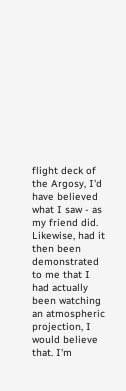flight deck of the Argosy, I'd have believed what I saw - as my friend did. Likewise, had it then been demonstrated to me that I had actually been watching an atmospheric projection, I would believe that. I'm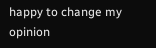happy to change my opinion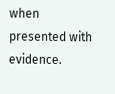when presented with evidence.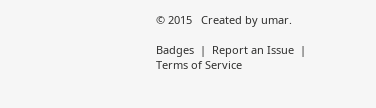© 2015   Created by umar.

Badges  |  Report an Issue  |  Terms of Service